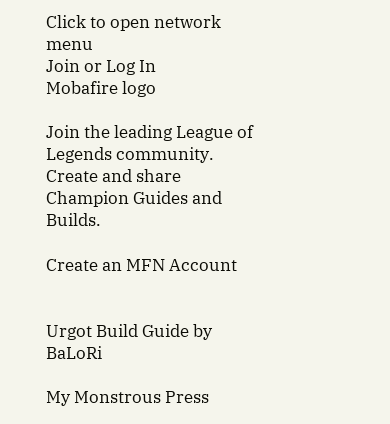Click to open network menu
Join or Log In
Mobafire logo

Join the leading League of Legends community. Create and share Champion Guides and Builds.

Create an MFN Account


Urgot Build Guide by BaLoRi

My Monstrous Press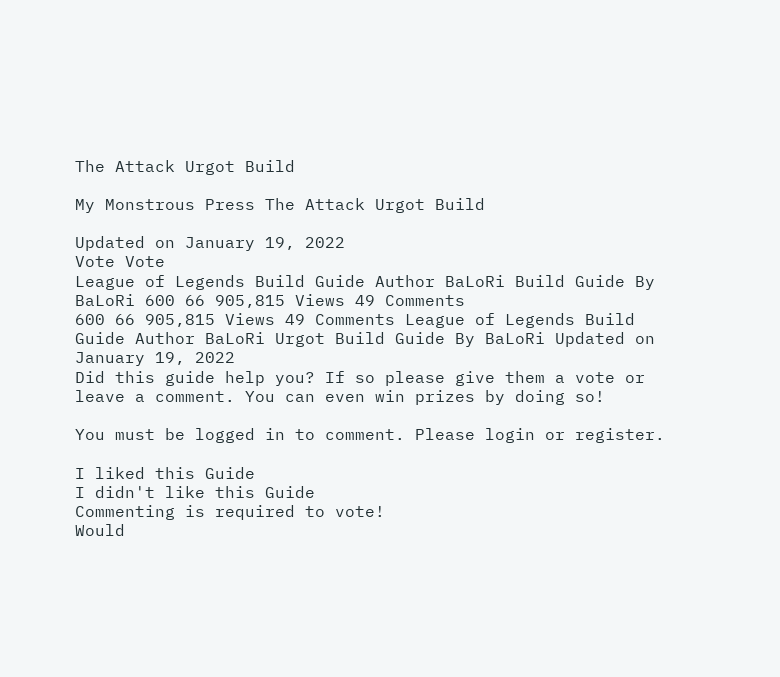The Attack Urgot Build

My Monstrous Press The Attack Urgot Build

Updated on January 19, 2022
Vote Vote
League of Legends Build Guide Author BaLoRi Build Guide By BaLoRi 600 66 905,815 Views 49 Comments
600 66 905,815 Views 49 Comments League of Legends Build Guide Author BaLoRi Urgot Build Guide By BaLoRi Updated on January 19, 2022
Did this guide help you? If so please give them a vote or leave a comment. You can even win prizes by doing so!

You must be logged in to comment. Please login or register.

I liked this Guide
I didn't like this Guide
Commenting is required to vote!
Would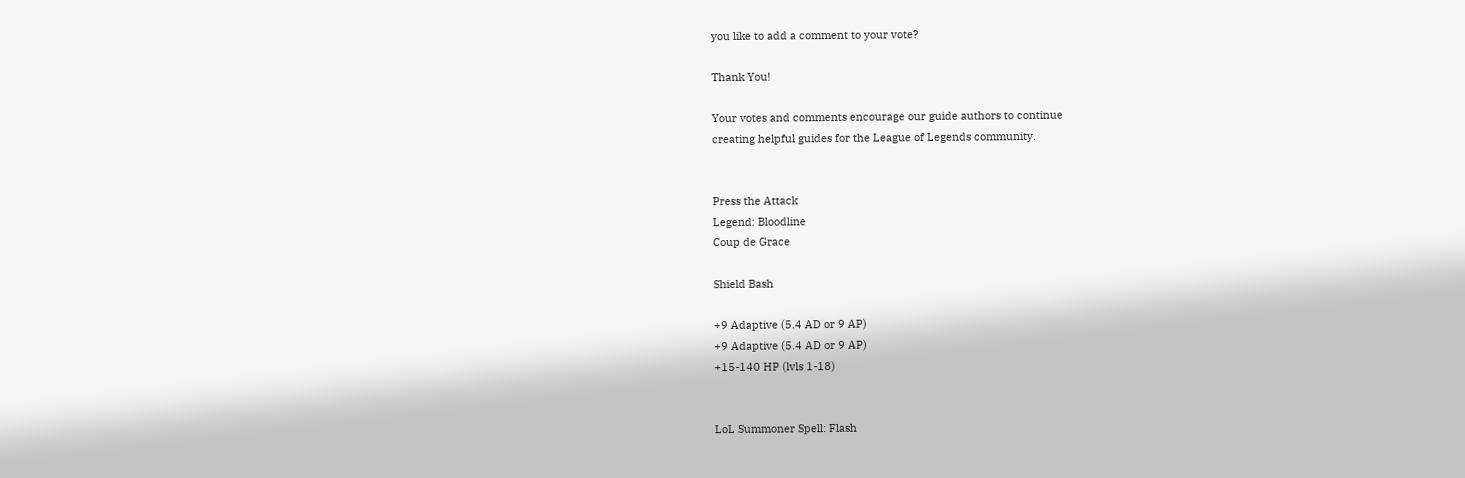you like to add a comment to your vote?

Thank You!

Your votes and comments encourage our guide authors to continue
creating helpful guides for the League of Legends community.


Press the Attack
Legend: Bloodline
Coup de Grace

Shield Bash

+9 Adaptive (5.4 AD or 9 AP)
+9 Adaptive (5.4 AD or 9 AP)
+15-140 HP (lvls 1-18)


LoL Summoner Spell: Flash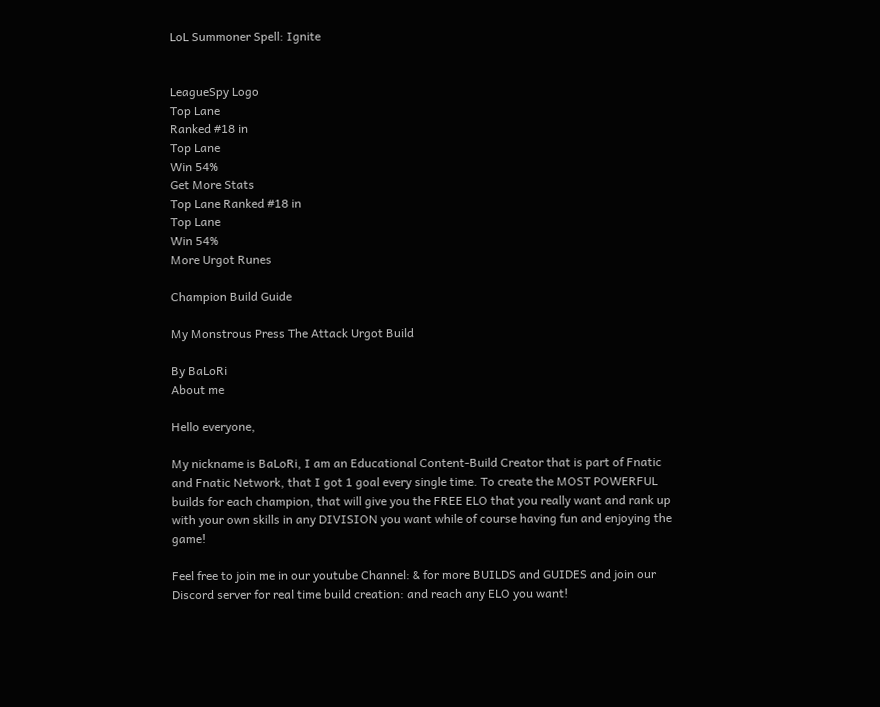LoL Summoner Spell: Ignite


LeagueSpy Logo
Top Lane
Ranked #18 in
Top Lane
Win 54%
Get More Stats
Top Lane Ranked #18 in
Top Lane
Win 54%
More Urgot Runes

Champion Build Guide

My Monstrous Press The Attack Urgot Build

By BaLoRi
About me

Hello everyone,

My nickname is BaLoRi, I am an Educational Content-Build Creator that is part of Fnatic and Fnatic Network, that I got 1 goal every single time. To create the MOST POWERFUL builds for each champion, that will give you the FREE ELO that you really want and rank up with your own skills in any DIVISION you want while of course having fun and enjoying the game!

Feel free to join me in our youtube Channel: & for more BUILDS and GUIDES and join our Discord server for real time build creation: and reach any ELO you want!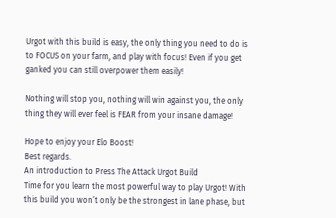Urgot with this build is easy, the only thing you need to do is to FOCUS on your farm, and play with focus! Even if you get ganked you can still overpower them easily!

Nothing will stop you, nothing will win against you, the only thing they will ever feel is FEAR from your insane damage!

Hope to enjoy your Elo Boost!
Best regards.
An introduction to Press The Attack Urgot Build
Time for you learn the most powerful way to play Urgot! With this build you won’t only be the strongest in lane phase, but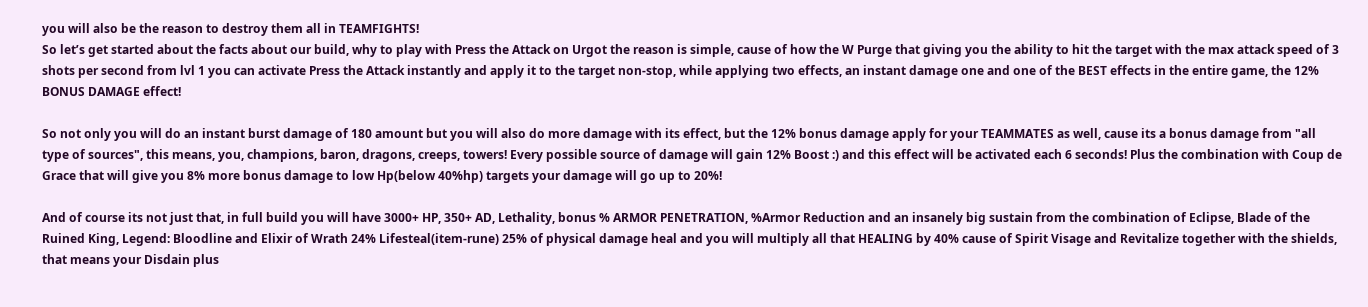you will also be the reason to destroy them all in TEAMFIGHTS!
So let’s get started about the facts about our build, why to play with Press the Attack on Urgot the reason is simple, cause of how the W Purge that giving you the ability to hit the target with the max attack speed of 3 shots per second from lvl 1 you can activate Press the Attack instantly and apply it to the target non-stop, while applying two effects, an instant damage one and one of the BEST effects in the entire game, the 12% BONUS DAMAGE effect!

So not only you will do an instant burst damage of 180 amount but you will also do more damage with its effect, but the 12% bonus damage apply for your TEAMMATES as well, cause its a bonus damage from "all type of sources", this means, you, champions, baron, dragons, creeps, towers! Every possible source of damage will gain 12% Boost :) and this effect will be activated each 6 seconds! Plus the combination with Coup de Grace that will give you 8% more bonus damage to low Hp(below 40%hp) targets your damage will go up to 20%!

And of course its not just that, in full build you will have 3000+ HP, 350+ AD, Lethality, bonus % ARMOR PENETRATION, %Armor Reduction and an insanely big sustain from the combination of Eclipse, Blade of the Ruined King, Legend: Bloodline and Elixir of Wrath 24% Lifesteal(item-rune) 25% of physical damage heal and you will multiply all that HEALING by 40% cause of Spirit Visage and Revitalize together with the shields, that means your Disdain plus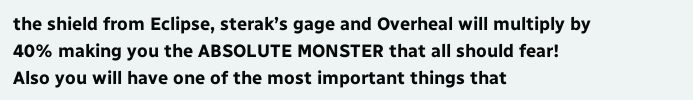the shield from Eclipse, sterak’s gage and Overheal will multiply by 40% making you the ABSOLUTE MONSTER that all should fear!
Also you will have one of the most important things that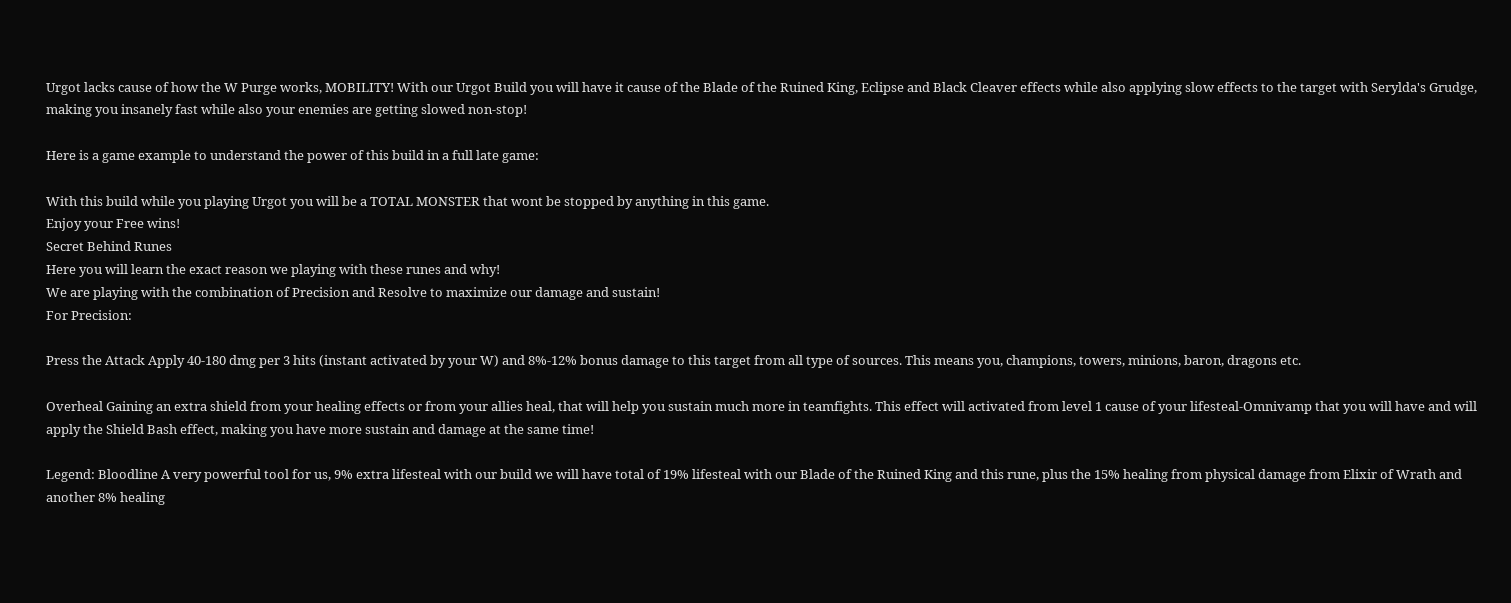Urgot lacks cause of how the W Purge works, MOBILITY! With our Urgot Build you will have it cause of the Blade of the Ruined King, Eclipse and Black Cleaver effects while also applying slow effects to the target with Serylda's Grudge, making you insanely fast while also your enemies are getting slowed non-stop!

Here is a game example to understand the power of this build in a full late game:

With this build while you playing Urgot you will be a TOTAL MONSTER that wont be stopped by anything in this game.
Enjoy your Free wins!
Secret Behind Runes
Here you will learn the exact reason we playing with these runes and why!
We are playing with the combination of Precision and Resolve to maximize our damage and sustain!
For Precision:

Press the Attack Apply 40-180 dmg per 3 hits (instant activated by your W) and 8%-12% bonus damage to this target from all type of sources. This means you, champions, towers, minions, baron, dragons etc.

Overheal Gaining an extra shield from your healing effects or from your allies heal, that will help you sustain much more in teamfights. This effect will activated from level 1 cause of your lifesteal-Omnivamp that you will have and will apply the Shield Bash effect, making you have more sustain and damage at the same time!

Legend: Bloodline A very powerful tool for us, 9% extra lifesteal with our build we will have total of 19% lifesteal with our Blade of the Ruined King and this rune, plus the 15% healing from physical damage from Elixir of Wrath and another 8% healing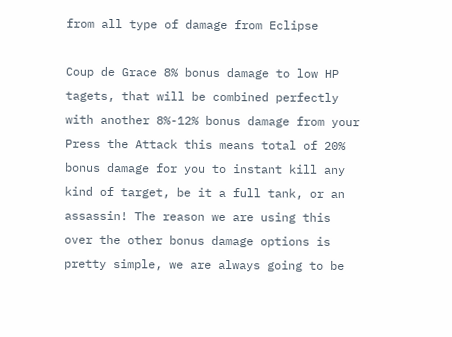from all type of damage from Eclipse

Coup de Grace 8% bonus damage to low HP tagets, that will be combined perfectly with another 8%-12% bonus damage from your Press the Attack this means total of 20% bonus damage for you to instant kill any kind of target, be it a full tank, or an assassin! The reason we are using this over the other bonus damage options is pretty simple, we are always going to be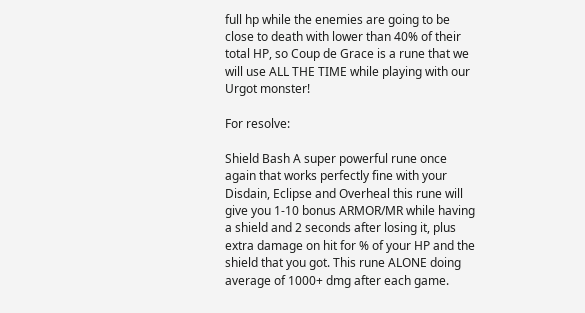full hp while the enemies are going to be close to death with lower than 40% of their total HP, so Coup de Grace is a rune that we will use ALL THE TIME while playing with our Urgot monster!

For resolve:

Shield Bash A super powerful rune once again that works perfectly fine with your
Disdain, Eclipse and Overheal this rune will give you 1-10 bonus ARMOR/MR while having a shield and 2 seconds after losing it, plus extra damage on hit for % of your HP and the shield that you got. This rune ALONE doing average of 1000+ dmg after each game.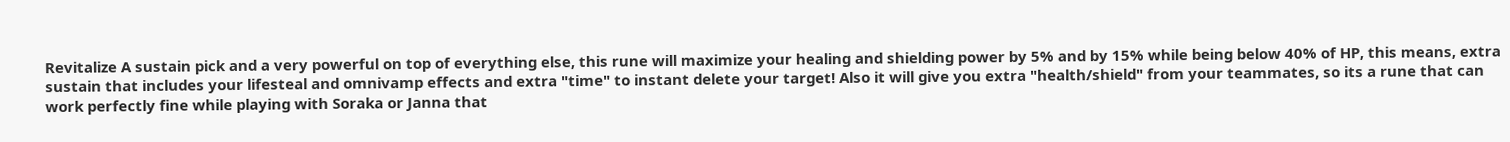Revitalize A sustain pick and a very powerful on top of everything else, this rune will maximize your healing and shielding power by 5% and by 15% while being below 40% of HP, this means, extra sustain that includes your lifesteal and omnivamp effects and extra "time" to instant delete your target! Also it will give you extra "health/shield" from your teammates, so its a rune that can work perfectly fine while playing with Soraka or Janna that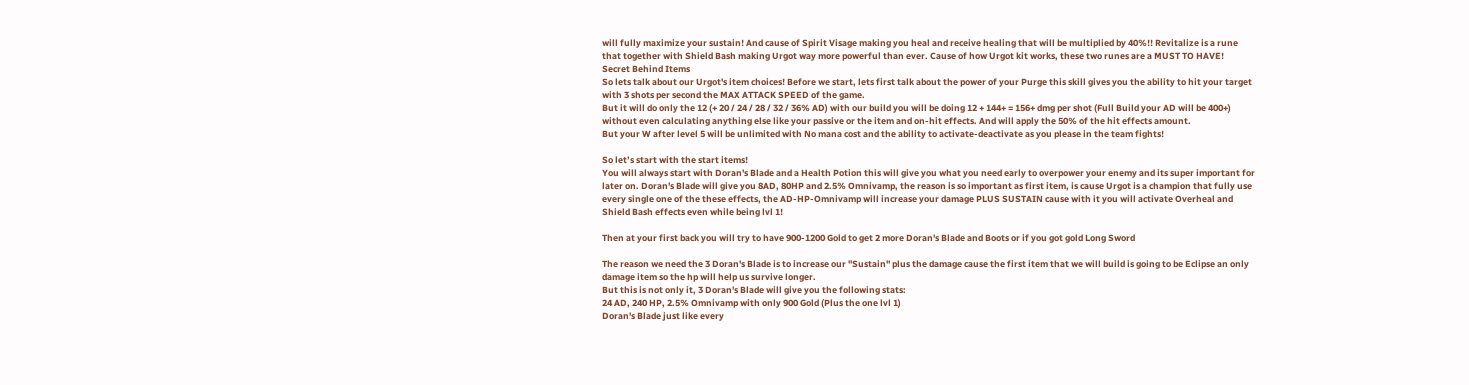will fully maximize your sustain! And cause of Spirit Visage making you heal and receive healing that will be multiplied by 40%!! Revitalize is a rune that together with Shield Bash making Urgot way more powerful than ever. Cause of how Urgot kit works, these two runes are a MUST TO HAVE!
Secret Behind Items
So lets talk about our Urgot's item choices! Before we start, lets first talk about the power of your Purge this skill gives you the ability to hit your target with 3 shots per second the MAX ATTACK SPEED of the game.
But it will do only the 12 (+ 20 / 24 / 28 / 32 / 36% AD) with our build you will be doing 12 + 144+ = 156+ dmg per shot (Full Build your AD will be 400+) without even calculating anything else like your passive or the item and on-hit effects. And will apply the 50% of the hit effects amount.
But your W after level 5 will be unlimited with No mana cost and the ability to activate-deactivate as you please in the team fights!

So let’s start with the start items!
You will always start with Doran's Blade and a Health Potion this will give you what you need early to overpower your enemy and its super important for later on. Doran's Blade will give you 8AD, 80HP and 2.5% Omnivamp, the reason is so important as first item, is cause Urgot is a champion that fully use every single one of the these effects, the AD-HP-Omnivamp will increase your damage PLUS SUSTAIN cause with it you will activate Overheal and Shield Bash effects even while being lvl 1!

Then at your first back you will try to have 900-1200 Gold to get 2 more Doran's Blade and Boots or if you got gold Long Sword

The reason we need the 3 Doran's Blade is to increase our "Sustain" plus the damage cause the first item that we will build is going to be Eclipse an only damage item so the hp will help us survive longer.
But this is not only it, 3 Doran's Blade will give you the following stats:
24 AD, 240 HP, 2.5% Omnivamp with only 900 Gold (Plus the one lvl 1)
Doran's Blade just like every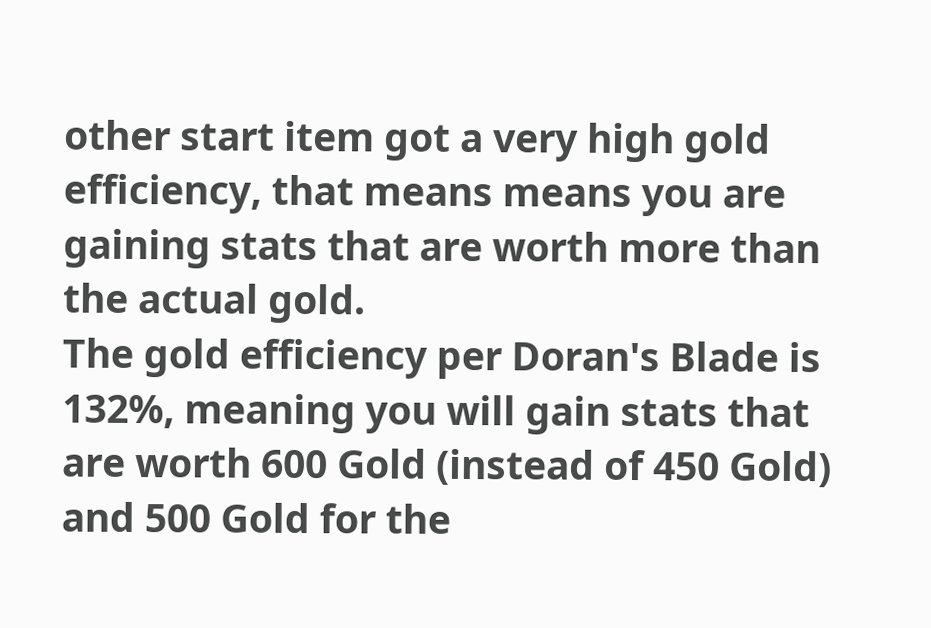other start item got a very high gold efficiency, that means means you are gaining stats that are worth more than the actual gold.
The gold efficiency per Doran's Blade is 132%, meaning you will gain stats that are worth 600 Gold (instead of 450 Gold) and 500 Gold for the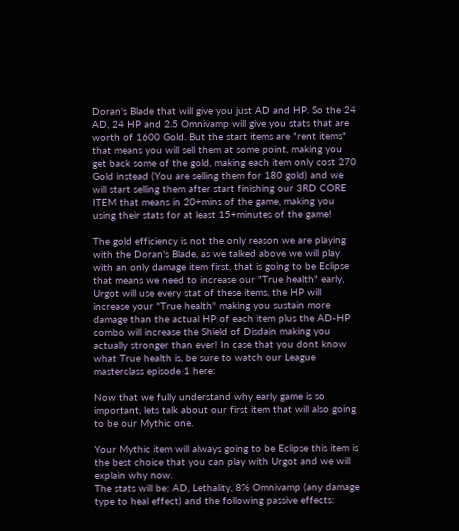Doran's Blade that will give you just AD and HP. So the 24 AD, 24 HP and 2.5 Omnivamp will give you stats that are worth of 1600 Gold. But the start items are "rent items" that means you will sell them at some point, making you get back some of the gold, making each item only cost 270 Gold instead (You are selling them for 180 gold) and we will start selling them after start finishing our 3RD CORE ITEM that means in 20+mins of the game, making you using their stats for at least 15+minutes of the game!

The gold efficiency is not the only reason we are playing with the Doran's Blade, as we talked above we will play with an only damage item first, that is going to be Eclipse that means we need to increase our "True health" early, Urgot will use every stat of these items, the HP will increase your "True health" making you sustain more damage than the actual HP of each item plus the AD-HP combo will increase the Shield of Disdain making you actually stronger than ever! In case that you dont know what True health is, be sure to watch our League masterclass episode 1 here:

Now that we fully understand why early game is so important, lets talk about our first item that will also going to be our Mythic one.

Your Mythic item will always going to be Eclipse this item is the best choice that you can play with Urgot and we will explain why now.
The stats will be: AD, Lethality, 8% Omnivamp (any damage type to heal effect) and the following passive effects: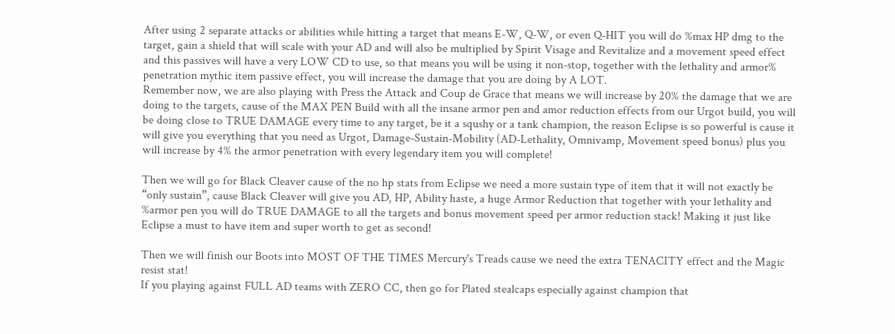After using 2 separate attacks or abilities while hitting a target that means E-W, Q-W, or even Q-HIT you will do %max HP dmg to the target, gain a shield that will scale with your AD and will also be multiplied by Spirit Visage and Revitalize and a movement speed effect and this passives will have a very LOW CD to use, so that means you will be using it non-stop, together with the lethality and armor% penetration mythic item passive effect, you will increase the damage that you are doing by A LOT.
Remember now, we are also playing with Press the Attack and Coup de Grace that means we will increase by 20% the damage that we are doing to the targets, cause of the MAX PEN Build with all the insane armor pen and amor reduction effects from our Urgot build, you will be doing close to TRUE DAMAGE every time to any target, be it a squshy or a tank champion, the reason Eclipse is so powerful is cause it will give you everything that you need as Urgot, Damage-Sustain-Mobility (AD-Lethality, Omnivamp, Movement speed bonus) plus you will increase by 4% the armor penetration with every legendary item you will complete!

Then we will go for Black Cleaver cause of the no hp stats from Eclipse we need a more sustain type of item that it will not exactly be “only sustain”, cause Black Cleaver will give you AD, HP, Ability haste, a huge Armor Reduction that together with your lethality and %armor pen you will do TRUE DAMAGE to all the targets and bonus movement speed per armor reduction stack! Making it just like Eclipse a must to have item and super worth to get as second!

Then we will finish our Boots into MOST OF THE TIMES Mercury's Treads cause we need the extra TENACITY effect and the Magic resist stat!
If you playing against FULL AD teams with ZERO CC, then go for Plated stealcaps especially against champion that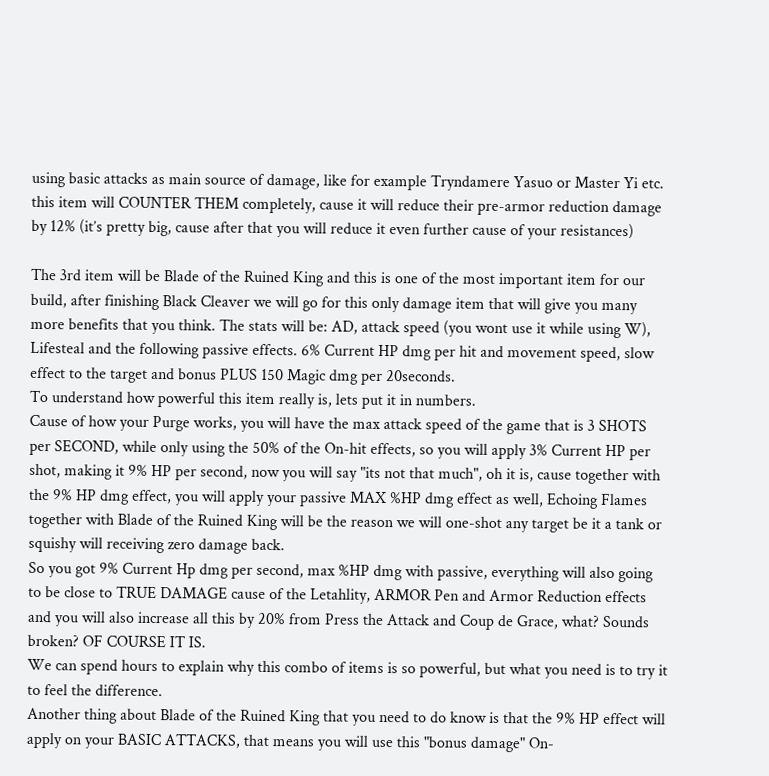using basic attacks as main source of damage, like for example Tryndamere Yasuo or Master Yi etc. this item will COUNTER THEM completely, cause it will reduce their pre-armor reduction damage by 12% (it’s pretty big, cause after that you will reduce it even further cause of your resistances)

The 3rd item will be Blade of the Ruined King and this is one of the most important item for our build, after finishing Black Cleaver we will go for this only damage item that will give you many more benefits that you think. The stats will be: AD, attack speed (you wont use it while using W), Lifesteal and the following passive effects. 6% Current HP dmg per hit and movement speed, slow effect to the target and bonus PLUS 150 Magic dmg per 20seconds.
To understand how powerful this item really is, lets put it in numbers.
Cause of how your Purge works, you will have the max attack speed of the game that is 3 SHOTS per SECOND, while only using the 50% of the On-hit effects, so you will apply 3% Current HP per shot, making it 9% HP per second, now you will say "its not that much", oh it is, cause together with the 9% HP dmg effect, you will apply your passive MAX %HP dmg effect as well, Echoing Flames together with Blade of the Ruined King will be the reason we will one-shot any target be it a tank or squishy will receiving zero damage back.
So you got 9% Current Hp dmg per second, max %HP dmg with passive, everything will also going to be close to TRUE DAMAGE cause of the Letahlity, ARMOR Pen and Armor Reduction effects and you will also increase all this by 20% from Press the Attack and Coup de Grace, what? Sounds broken? OF COURSE IT IS.
We can spend hours to explain why this combo of items is so powerful, but what you need is to try it to feel the difference.
Another thing about Blade of the Ruined King that you need to do know is that the 9% HP effect will apply on your BASIC ATTACKS, that means you will use this "bonus damage" On-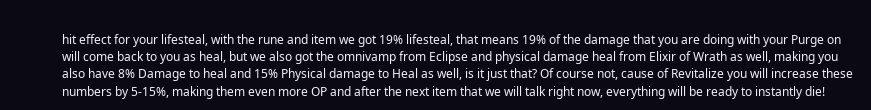hit effect for your lifesteal, with the rune and item we got 19% lifesteal, that means 19% of the damage that you are doing with your Purge on will come back to you as heal, but we also got the omnivamp from Eclipse and physical damage heal from Elixir of Wrath as well, making you also have 8% Damage to heal and 15% Physical damage to Heal as well, is it just that? Of course not, cause of Revitalize you will increase these numbers by 5-15%, making them even more OP and after the next item that we will talk right now, everything will be ready to instantly die!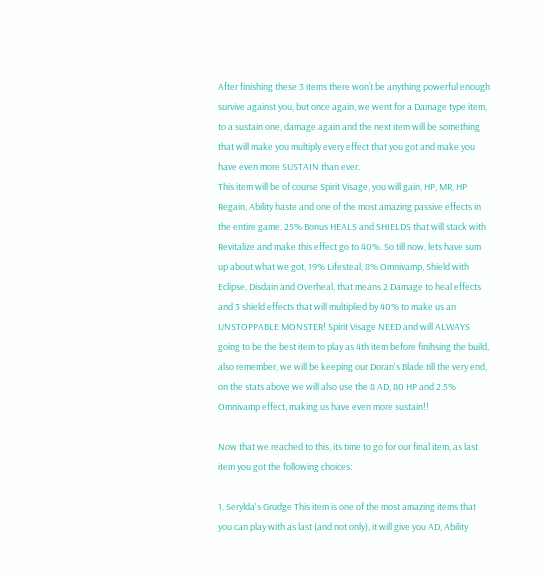After finishing these 3 items there won’t be anything powerful enough survive against you, but once again, we went for a Damage type item, to a sustain one, damage again and the next item will be something that will make you multiply every effect that you got and make you have even more SUSTAIN than ever.
This item will be of course Spirit Visage, you will gain, HP, MR, HP Regain, Ability haste and one of the most amazing passive effects in the entire game. 25% Bonus HEALS and SHIELDS that will stack with Revitalize and make this effect go to 40%. So till now, lets have sum up about what we got, 19% Lifesteal, 8% Omnivamp, Shield with Eclipse, Disdain and Overheal, that means 2 Damage to heal effects and 3 shield effects that will multiplied by 40% to make us an UNSTOPPABLE MONSTER! Spirit Visage NEED and will ALWAYS going to be the best item to play as 4th item before finihsing the build, also remember, we will be keeping our Doran's Blade till the very end, on the stats above we will also use the 8 AD, 80 HP and 2.5% Omnivamp effect, making us have even more sustain!!

Now that we reached to this, its time to go for our final item, as last item you got the following choices:

1. Serylda's Grudge This item is one of the most amazing items that you can play with as last (and not only), it will give you AD, Ability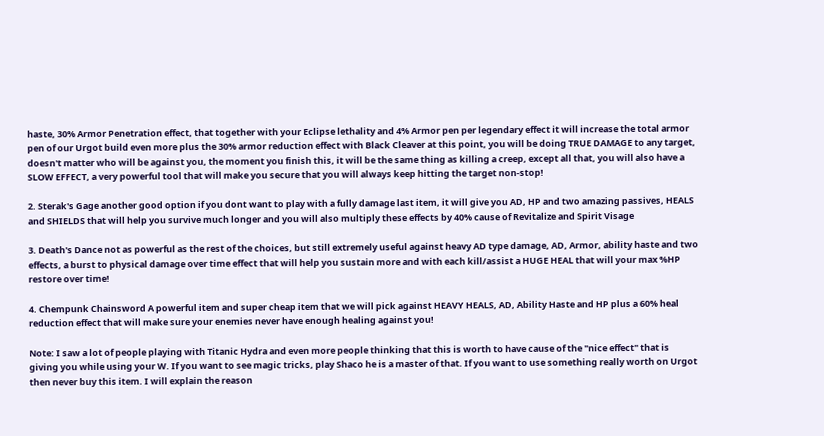haste, 30% Armor Penetration effect, that together with your Eclipse lethality and 4% Armor pen per legendary effect it will increase the total armor pen of our Urgot build even more plus the 30% armor reduction effect with Black Cleaver at this point, you will be doing TRUE DAMAGE to any target, doesn't matter who will be against you, the moment you finish this, it will be the same thing as killing a creep, except all that, you will also have a SLOW EFFECT, a very powerful tool that will make you secure that you will always keep hitting the target non-stop!

2. Sterak's Gage another good option if you dont want to play with a fully damage last item, it will give you AD, HP and two amazing passives, HEALS and SHIELDS that will help you survive much longer and you will also multiply these effects by 40% cause of Revitalize and Spirit Visage

3. Death's Dance not as powerful as the rest of the choices, but still extremely useful against heavy AD type damage, AD, Armor, ability haste and two effects, a burst to physical damage over time effect that will help you sustain more and with each kill/assist a HUGE HEAL that will your max %HP restore over time!

4. Chempunk Chainsword A powerful item and super cheap item that we will pick against HEAVY HEALS, AD, Ability Haste and HP plus a 60% heal reduction effect that will make sure your enemies never have enough healing against you!

Note: I saw a lot of people playing with Titanic Hydra and even more people thinking that this is worth to have cause of the "nice effect" that is giving you while using your W. If you want to see magic tricks, play Shaco he is a master of that. If you want to use something really worth on Urgot then never buy this item. I will explain the reason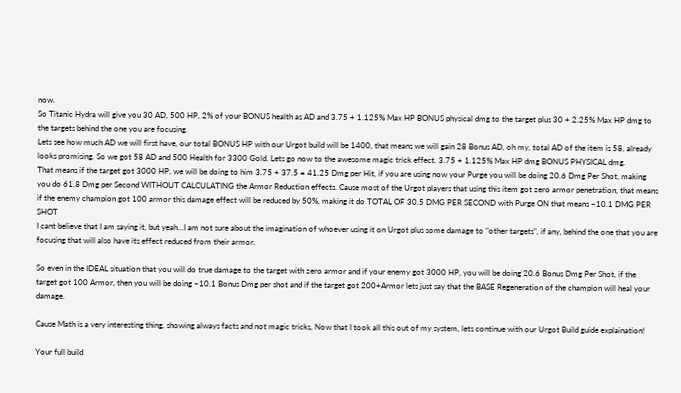now.
So Titanic Hydra will give you 30 AD, 500 HP, 2% of your BONUS health as AD and 3.75 + 1.125% Max HP BONUS physical dmg to the target plus 30 + 2.25% Max HP dmg to the targets behind the one you are focusing.
Lets see how much AD we will first have, our total BONUS HP with our Urgot build will be 1400, that means we will gain 28 Bonus AD, oh my, total AD of the item is 58, already looks promising. So we got 58 AD and 500 Health for 3300 Gold. Lets go now to the awesome magic trick effect. 3.75 + 1.125% Max HP dmg BONUS PHYSICAL dmg.
That means if the target got 3000 HP, we will be doing to him 3.75 + 37.5 = 41.25 Dmg per Hit, if you are using now your Purge you will be doing 20.6 Dmg Per Shot, making you do 61.8 Dmg per Second WITHOUT CALCULATING the Armor Reduction effects. Cause most of the Urgot players that using this item got zero armor penetration, that means if the enemy champion got 100 armor this damage effect will be reduced by 50%, making it do TOTAL OF 30.5 DMG PER SECOND with Purge ON that means ~10.1 DMG PER SHOT
I cant believe that I am saying it, but yeah...I am not sure about the imagination of whoever using it on Urgot plus some damage to "other targets", if any, behind the one that you are focusing that will also have its effect reduced from their armor.

So even in the IDEAL situation that you will do true damage to the target with zero armor and if your enemy got 3000 HP, you will be doing 20.6 Bonus Dmg Per Shot, if the target got 100 Armor, then you will be doing ~10.1 Bonus Dmg per shot and if the target got 200+Armor lets just say that the BASE Regeneration of the champion will heal your damage.

Cause Math is a very interesting thing, showing always facts and not magic tricks, Now that I took all this out of my system, lets continue with our Urgot Build guide explaination!

Your full build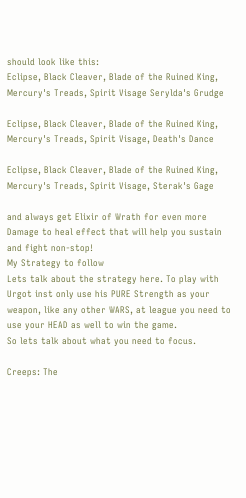should look like this:
Eclipse, Black Cleaver, Blade of the Ruined King, Mercury's Treads, Spirit Visage Serylda's Grudge

Eclipse, Black Cleaver, Blade of the Ruined King, Mercury's Treads, Spirit Visage, Death's Dance

Eclipse, Black Cleaver, Blade of the Ruined King, Mercury's Treads, Spirit Visage, Sterak's Gage

and always get Elixir of Wrath for even more Damage to heal effect that will help you sustain and fight non-stop!
My Strategy to follow
Lets talk about the strategy here. To play with Urgot inst only use his PURE Strength as your weapon, like any other WARS, at league you need to use your HEAD as well to win the game.
So lets talk about what you need to focus.

Creeps: The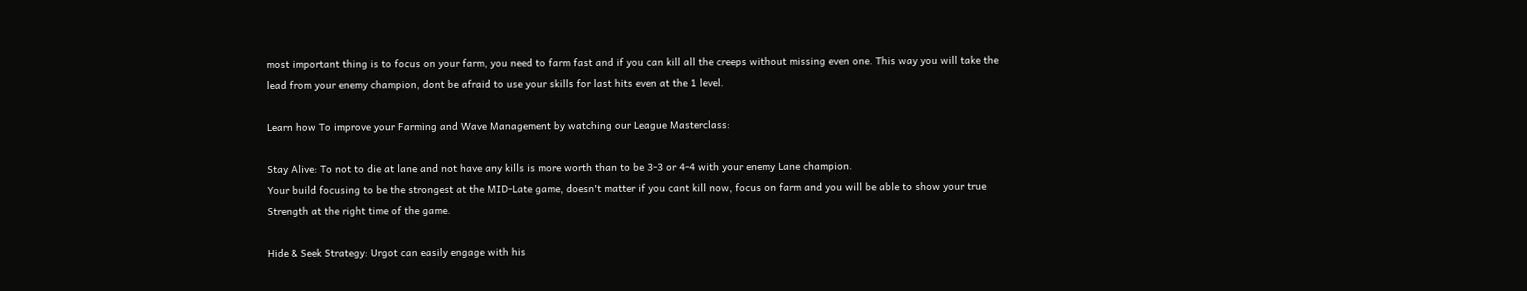most important thing is to focus on your farm, you need to farm fast and if you can kill all the creeps without missing even one. This way you will take the lead from your enemy champion, dont be afraid to use your skills for last hits even at the 1 level.

Learn how To improve your Farming and Wave Management by watching our League Masterclass:

Stay Alive: To not to die at lane and not have any kills is more worth than to be 3-3 or 4-4 with your enemy Lane champion.
Your build focusing to be the strongest at the MID-Late game, doesn't matter if you cant kill now, focus on farm and you will be able to show your true Strength at the right time of the game.

Hide & Seek Strategy: Urgot can easily engage with his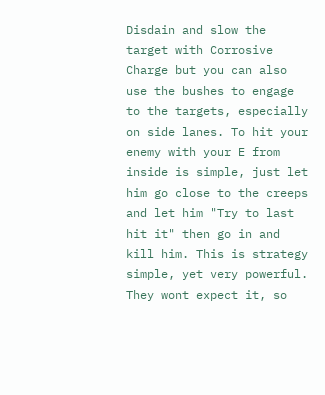Disdain and slow the target with Corrosive Charge but you can also use the bushes to engage to the targets, especially on side lanes. To hit your enemy with your E from inside is simple, just let him go close to the creeps and let him "Try to last hit it" then go in and kill him. This is strategy simple, yet very powerful. They wont expect it, so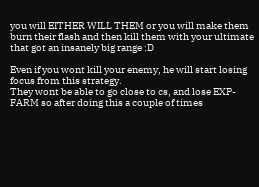you will EITHER WILL THEM or you will make them burn their flash and then kill them with your ultimate that got an insanely big range :D

Even if you wont kill your enemy, he will start losing focus from this strategy.
They wont be able to go close to cs, and lose EXP-FARM so after doing this a couple of times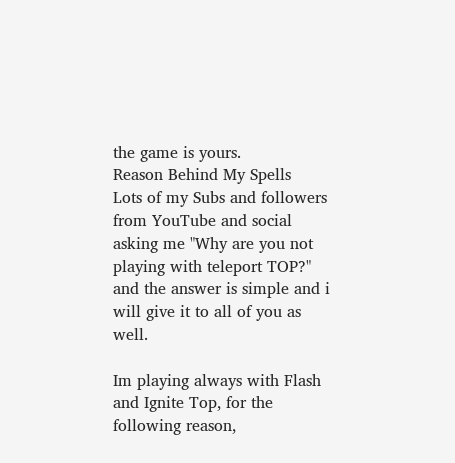the game is yours.
Reason Behind My Spells
Lots of my Subs and followers from YouTube and social asking me "Why are you not playing with teleport TOP?"
and the answer is simple and i will give it to all of you as well.

Im playing always with Flash and Ignite Top, for the following reason,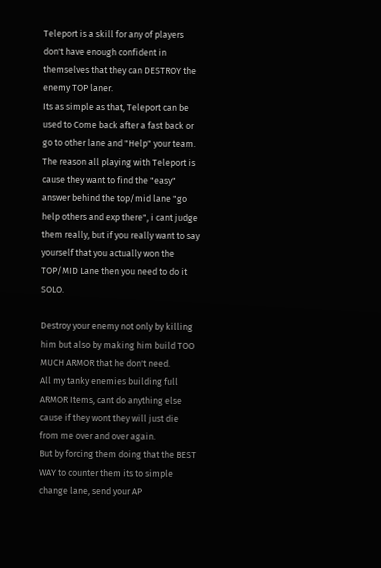Teleport is a skill for any of players don't have enough confident in themselves that they can DESTROY the enemy TOP laner.
Its as simple as that, Teleport can be used to Come back after a fast back or go to other lane and "Help" your team.
The reason all playing with Teleport is cause they want to find the "easy" answer behind the top/mid lane "go help others and exp there", i cant judge them really, but if you really want to say yourself that you actually won the TOP/MID Lane then you need to do it SOLO.

Destroy your enemy not only by killing him but also by making him build TOO MUCH ARMOR that he don't need.
All my tanky enemies building full ARMOR Items, cant do anything else cause if they wont they will just die from me over and over again.
But by forcing them doing that the BEST WAY to counter them its to simple change lane, send your AP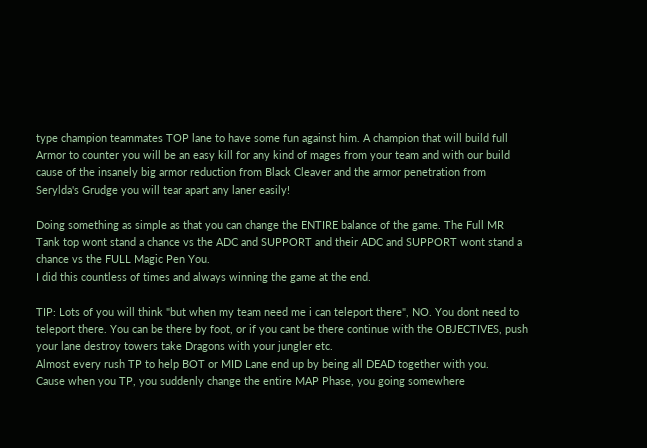type champion teammates TOP lane to have some fun against him. A champion that will build full Armor to counter you will be an easy kill for any kind of mages from your team and with our build cause of the insanely big armor reduction from Black Cleaver and the armor penetration from Serylda's Grudge you will tear apart any laner easily!

Doing something as simple as that you can change the ENTIRE balance of the game. The Full MR Tank top wont stand a chance vs the ADC and SUPPORT and their ADC and SUPPORT wont stand a chance vs the FULL Magic Pen You.
I did this countless of times and always winning the game at the end.

TIP: Lots of you will think "but when my team need me i can teleport there", NO. You dont need to teleport there. You can be there by foot, or if you cant be there continue with the OBJECTIVES, push your lane destroy towers take Dragons with your jungler etc.
Almost every rush TP to help BOT or MID Lane end up by being all DEAD together with you.
Cause when you TP, you suddenly change the entire MAP Phase, you going somewhere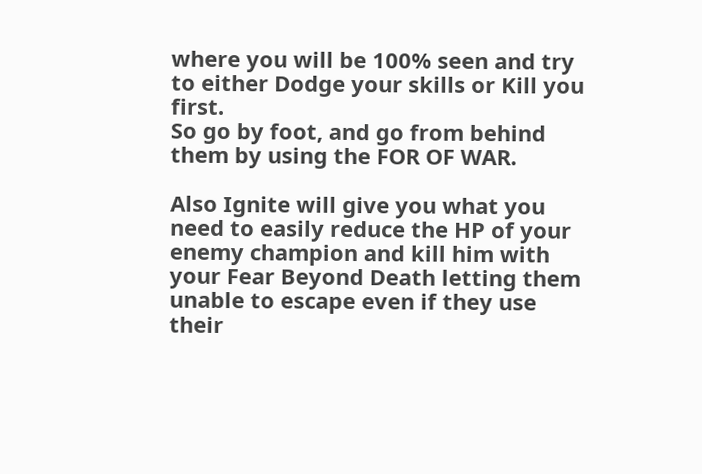where you will be 100% seen and try to either Dodge your skills or Kill you first.
So go by foot, and go from behind them by using the FOR OF WAR.

Also Ignite will give you what you need to easily reduce the HP of your enemy champion and kill him with your Fear Beyond Death letting them unable to escape even if they use their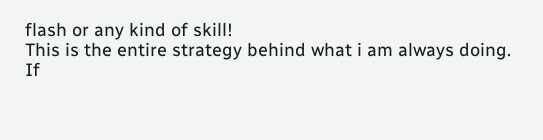flash or any kind of skill!
This is the entire strategy behind what i am always doing.
If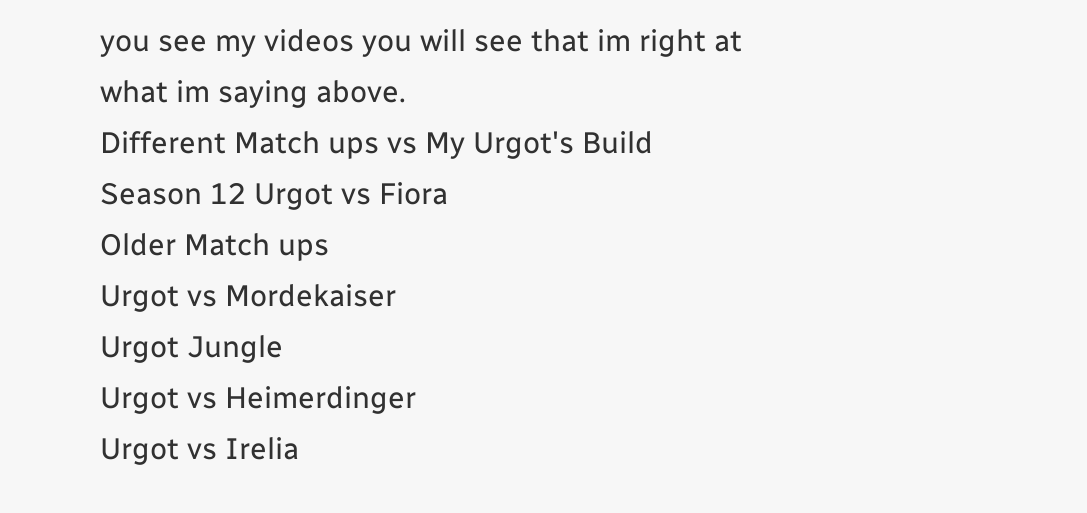you see my videos you will see that im right at what im saying above.
Different Match ups vs My Urgot's Build
Season 12 Urgot vs Fiora
Older Match ups
Urgot vs Mordekaiser
Urgot Jungle
Urgot vs Heimerdinger
Urgot vs Irelia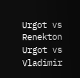Urgot vs Renekton
Urgot vs Vladimir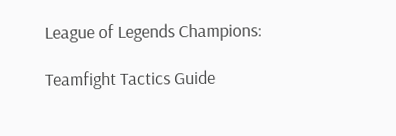League of Legends Champions:

Teamfight Tactics Guide